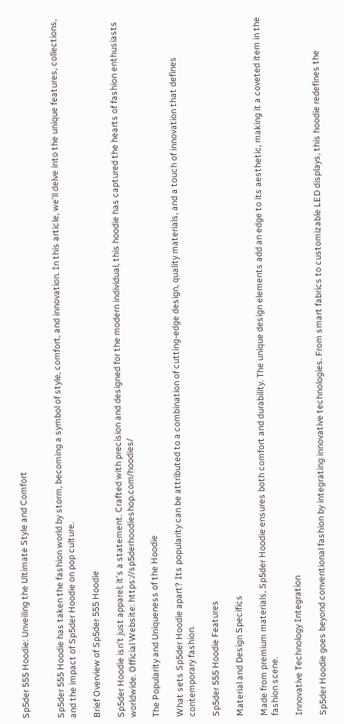Sp5der 555 Hoodie: Unveiling the Ultimate Style and Comfort


Sp5der 555 Hoodie has taken the fashion world by storm, becoming a symbol of style, comfort, and innovation. In this article, we’ll delve into the unique features, collections, and the impact of Sp5der Hoodie on pop culture.

Brief Overview of Sp5der 555 Hoodie

Sp5der Hoodie isn’t just apparel; it’s a statement. Crafted with precision and designed for the modern individual, this hoodie has captured the hearts of fashion enthusiasts worldwide. Official Website: https://sp5derhoodieshop.com/hoodies/

The Popularity and Uniqueness of the Hoodie

What sets Sp5der Hoodie apart? Its popularity can be attributed to a combination of cutting-edge design, quality materials, and a touch of innovation that defines contemporary fashion.

Sp5der 555 Hoodie Features

Material and Design Specifics

Made from premium materials, Sp5der Hoodie ensures both comfort and durability. The unique design elements add an edge to its aesthetic, making it a coveted item in the fashion scene.

Innovative Technology Integration

Sp5der Hoodie goes beyond conventional fashion by integrating innovative technologies. From smart fabrics to customizable LED displays, this hoodie redefines the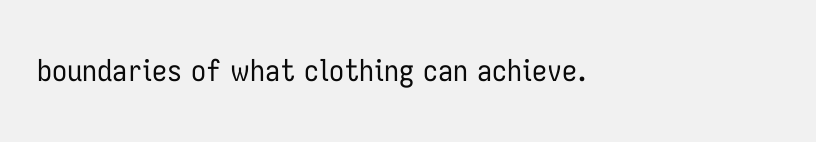boundaries of what clothing can achieve.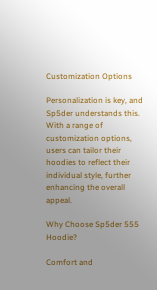Customization Options

Personalization is key, and Sp5der understands this. With a range of customization options, users can tailor their hoodies to reflect their individual style, further enhancing the overall appeal.

Why Choose Sp5der 555 Hoodie?

Comfort and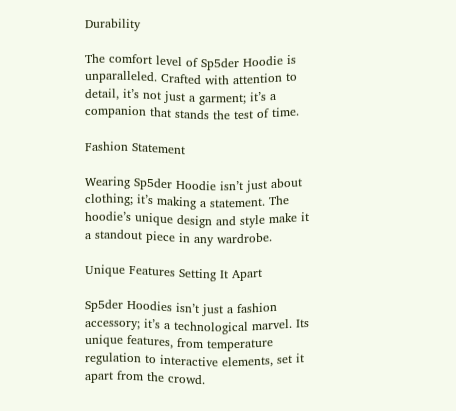Durability

The comfort level of Sp5der Hoodie is unparalleled. Crafted with attention to detail, it’s not just a garment; it’s a companion that stands the test of time.

Fashion Statement

Wearing Sp5der Hoodie isn’t just about clothing; it’s making a statement. The hoodie’s unique design and style make it a standout piece in any wardrobe.

Unique Features Setting It Apart

Sp5der Hoodies isn’t just a fashion accessory; it’s a technological marvel. Its unique features, from temperature regulation to interactive elements, set it apart from the crowd.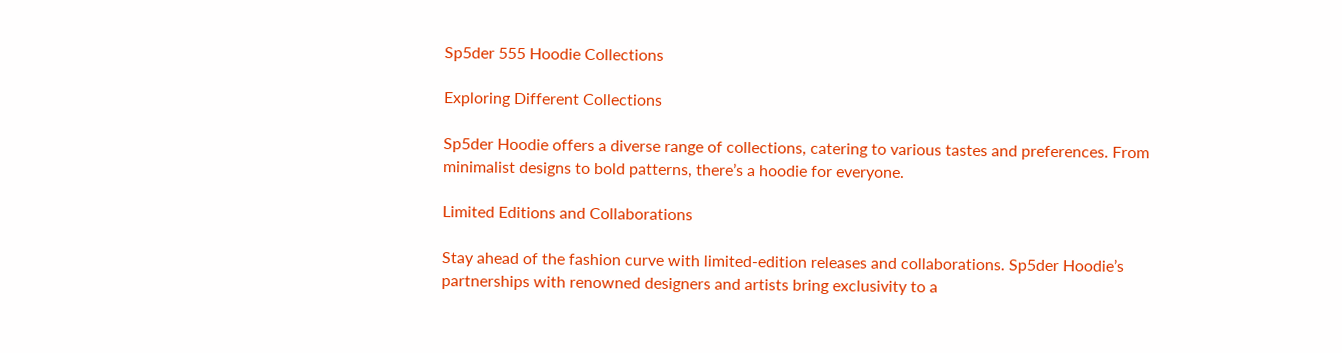Sp5der 555 Hoodie Collections

Exploring Different Collections

Sp5der Hoodie offers a diverse range of collections, catering to various tastes and preferences. From minimalist designs to bold patterns, there’s a hoodie for everyone.

Limited Editions and Collaborations

Stay ahead of the fashion curve with limited-edition releases and collaborations. Sp5der Hoodie’s partnerships with renowned designers and artists bring exclusivity to a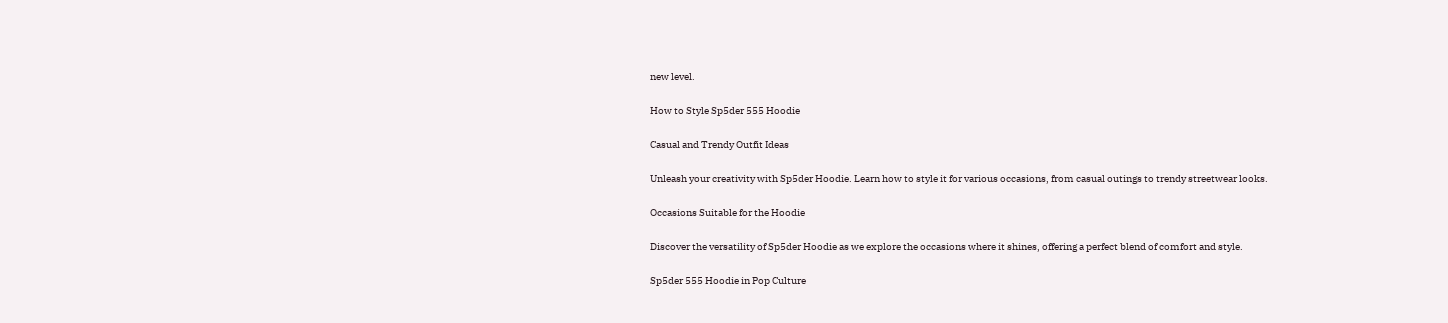new level.

How to Style Sp5der 555 Hoodie

Casual and Trendy Outfit Ideas

Unleash your creativity with Sp5der Hoodie. Learn how to style it for various occasions, from casual outings to trendy streetwear looks.

Occasions Suitable for the Hoodie

Discover the versatility of Sp5der Hoodie as we explore the occasions where it shines, offering a perfect blend of comfort and style.

Sp5der 555 Hoodie in Pop Culture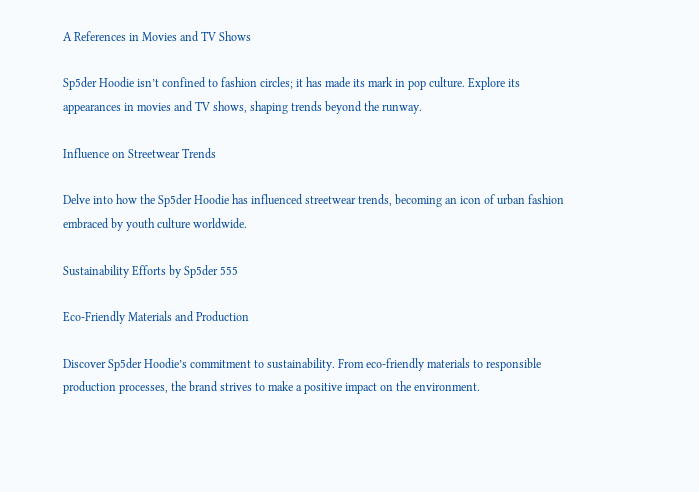A References in Movies and TV Shows

Sp5der Hoodie isn’t confined to fashion circles; it has made its mark in pop culture. Explore its appearances in movies and TV shows, shaping trends beyond the runway.

Influence on Streetwear Trends

Delve into how the Sp5der Hoodie has influenced streetwear trends, becoming an icon of urban fashion embraced by youth culture worldwide.

Sustainability Efforts by Sp5der 555

Eco-Friendly Materials and Production

Discover Sp5der Hoodie’s commitment to sustainability. From eco-friendly materials to responsible production processes, the brand strives to make a positive impact on the environment.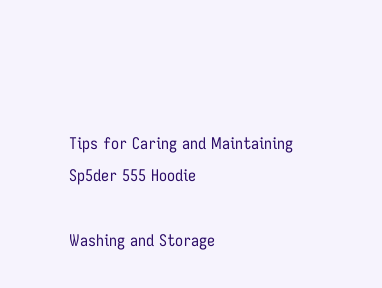Tips for Caring and Maintaining Sp5der 555 Hoodie

Washing and Storage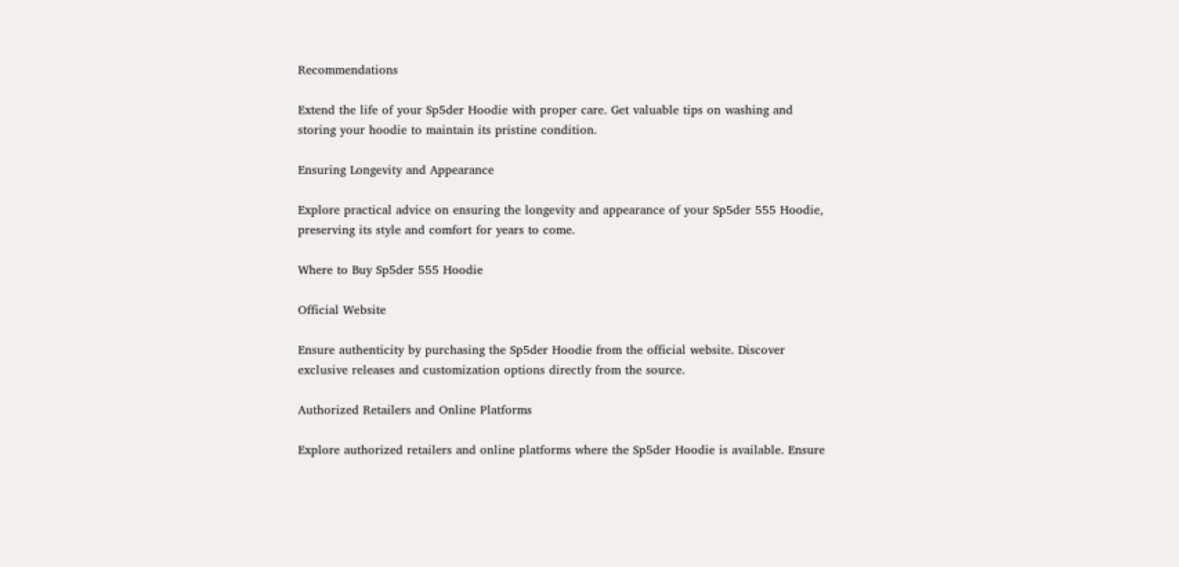Recommendations

Extend the life of your Sp5der Hoodie with proper care. Get valuable tips on washing and storing your hoodie to maintain its pristine condition.

Ensuring Longevity and Appearance

Explore practical advice on ensuring the longevity and appearance of your Sp5der 555 Hoodie, preserving its style and comfort for years to come.

Where to Buy Sp5der 555 Hoodie

Official Website

Ensure authenticity by purchasing the Sp5der Hoodie from the official website. Discover exclusive releases and customization options directly from the source.

Authorized Retailers and Online Platforms

Explore authorized retailers and online platforms where the Sp5der Hoodie is available. Ensure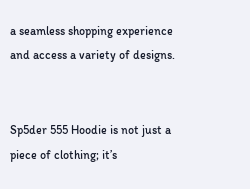a seamless shopping experience and access a variety of designs.


Sp5der 555 Hoodie is not just a piece of clothing; it’s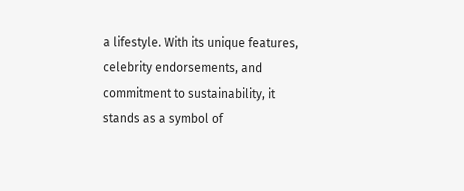a lifestyle. With its unique features, celebrity endorsements, and commitment to sustainability, it stands as a symbol of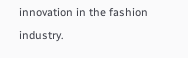innovation in the fashion industry.